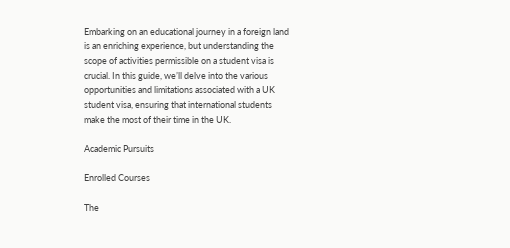Embarking on an educational journey in a foreign land is an enriching experience, but understanding the scope of activities permissible on a student visa is crucial. In this guide, we’ll delve into the various opportunities and limitations associated with a UK student visa, ensuring that international students make the most of their time in the UK.

Academic Pursuits

Enrolled Courses

The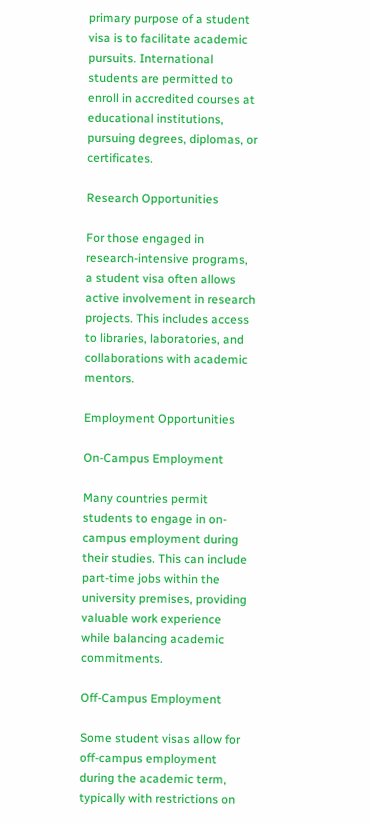primary purpose of a student visa is to facilitate academic pursuits. International students are permitted to enroll in accredited courses at educational institutions, pursuing degrees, diplomas, or certificates.

Research Opportunities

For those engaged in research-intensive programs, a student visa often allows active involvement in research projects. This includes access to libraries, laboratories, and collaborations with academic mentors.

Employment Opportunities

On-Campus Employment

Many countries permit students to engage in on-campus employment during their studies. This can include part-time jobs within the university premises, providing valuable work experience while balancing academic commitments.

Off-Campus Employment

Some student visas allow for off-campus employment during the academic term, typically with restrictions on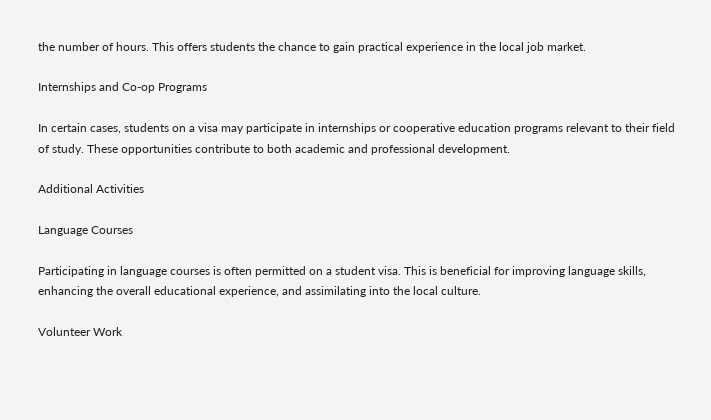the number of hours. This offers students the chance to gain practical experience in the local job market.

Internships and Co-op Programs

In certain cases, students on a visa may participate in internships or cooperative education programs relevant to their field of study. These opportunities contribute to both academic and professional development.

Additional Activities

Language Courses

Participating in language courses is often permitted on a student visa. This is beneficial for improving language skills, enhancing the overall educational experience, and assimilating into the local culture.

Volunteer Work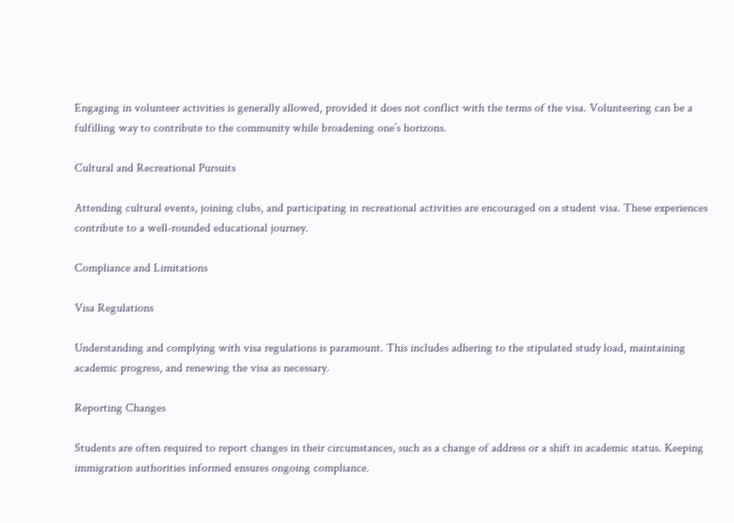Engaging in volunteer activities is generally allowed, provided it does not conflict with the terms of the visa. Volunteering can be a fulfilling way to contribute to the community while broadening one’s horizons.

Cultural and Recreational Pursuits

Attending cultural events, joining clubs, and participating in recreational activities are encouraged on a student visa. These experiences contribute to a well-rounded educational journey.

Compliance and Limitations

Visa Regulations

Understanding and complying with visa regulations is paramount. This includes adhering to the stipulated study load, maintaining academic progress, and renewing the visa as necessary.

Reporting Changes

Students are often required to report changes in their circumstances, such as a change of address or a shift in academic status. Keeping immigration authorities informed ensures ongoing compliance.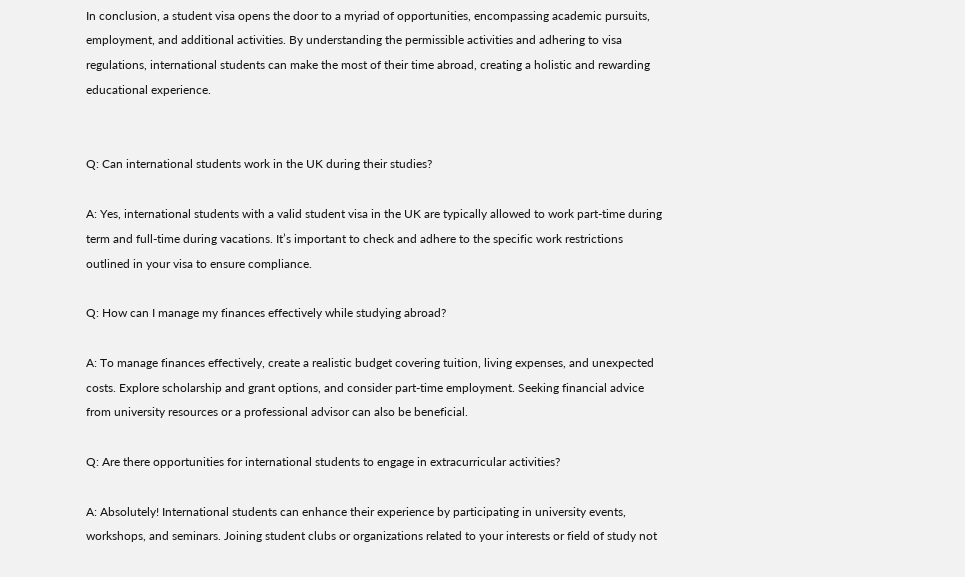In conclusion, a student visa opens the door to a myriad of opportunities, encompassing academic pursuits, employment, and additional activities. By understanding the permissible activities and adhering to visa regulations, international students can make the most of their time abroad, creating a holistic and rewarding educational experience.


Q: Can international students work in the UK during their studies?

A: Yes, international students with a valid student visa in the UK are typically allowed to work part-time during term and full-time during vacations. It’s important to check and adhere to the specific work restrictions outlined in your visa to ensure compliance.

Q: How can I manage my finances effectively while studying abroad?

A: To manage finances effectively, create a realistic budget covering tuition, living expenses, and unexpected costs. Explore scholarship and grant options, and consider part-time employment. Seeking financial advice from university resources or a professional advisor can also be beneficial.

Q: Are there opportunities for international students to engage in extracurricular activities?

A: Absolutely! International students can enhance their experience by participating in university events, workshops, and seminars. Joining student clubs or organizations related to your interests or field of study not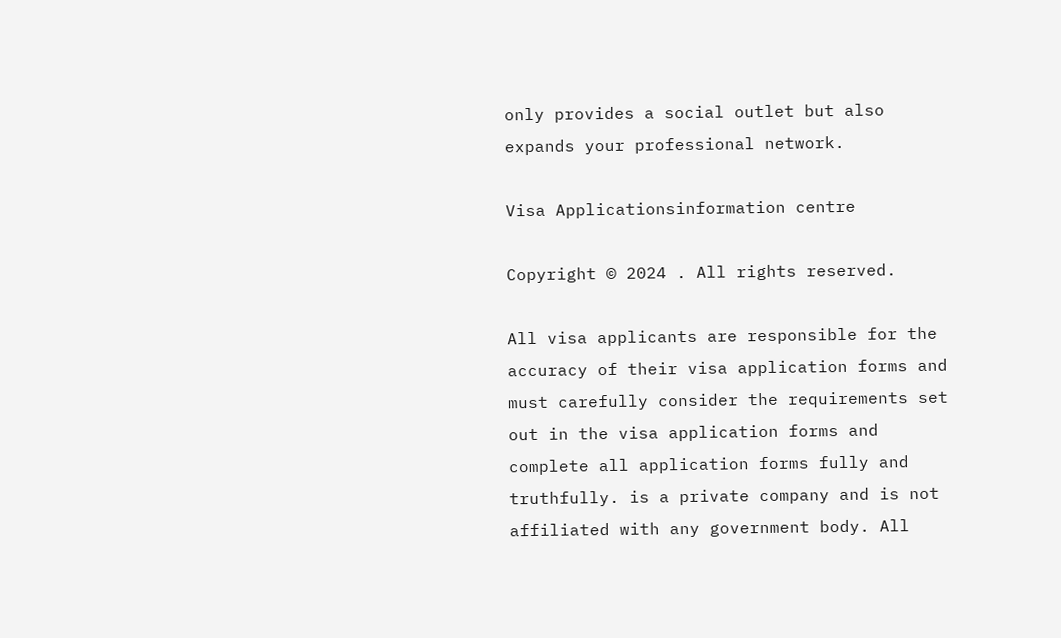only provides a social outlet but also expands your professional network.

Visa Applicationsinformation centre

Copyright © 2024 . All rights reserved.

All visa applicants are responsible for the accuracy of their visa application forms and must carefully consider the requirements set out in the visa application forms and complete all application forms fully and truthfully. is a private company and is not affiliated with any government body. All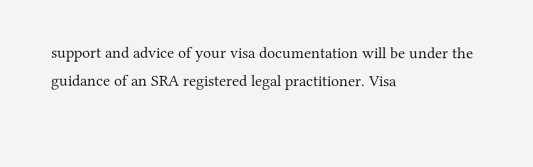support and advice of your visa documentation will be under the guidance of an SRA registered legal practitioner. Visa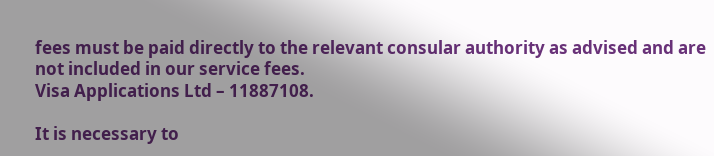fees must be paid directly to the relevant consular authority as advised and are not included in our service fees.
Visa Applications Ltd – 11887108.

It is necessary to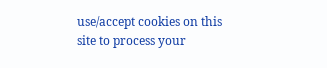use/accept cookies on this site to process your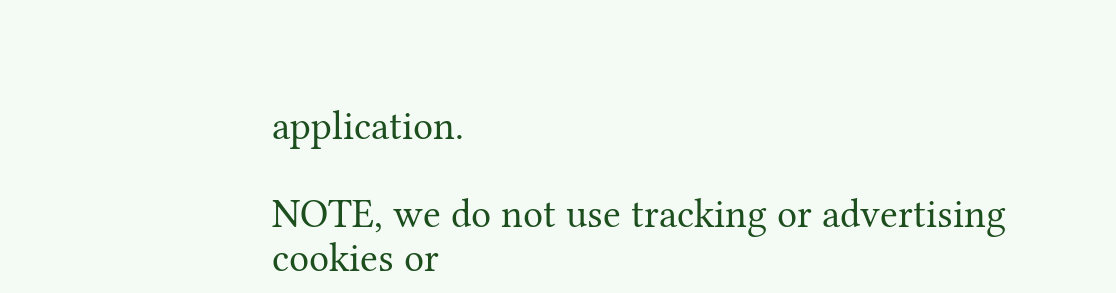application.

NOTE, we do not use tracking or advertising cookies or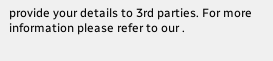provide your details to 3rd parties. For more information please refer to our .